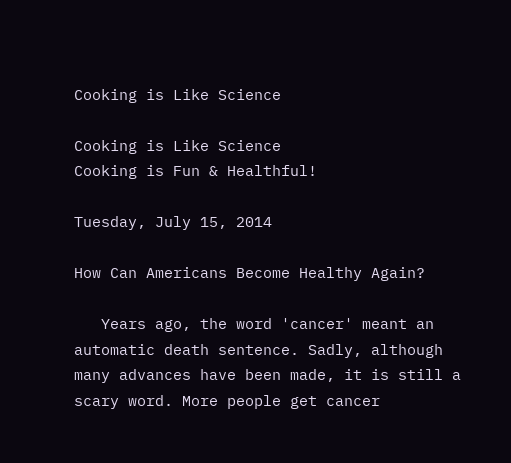Cooking is Like Science

Cooking is Like Science
Cooking is Fun & Healthful!

Tuesday, July 15, 2014

How Can Americans Become Healthy Again?

   Years ago, the word 'cancer' meant an automatic death sentence. Sadly, although many advances have been made, it is still a scary word. More people get cancer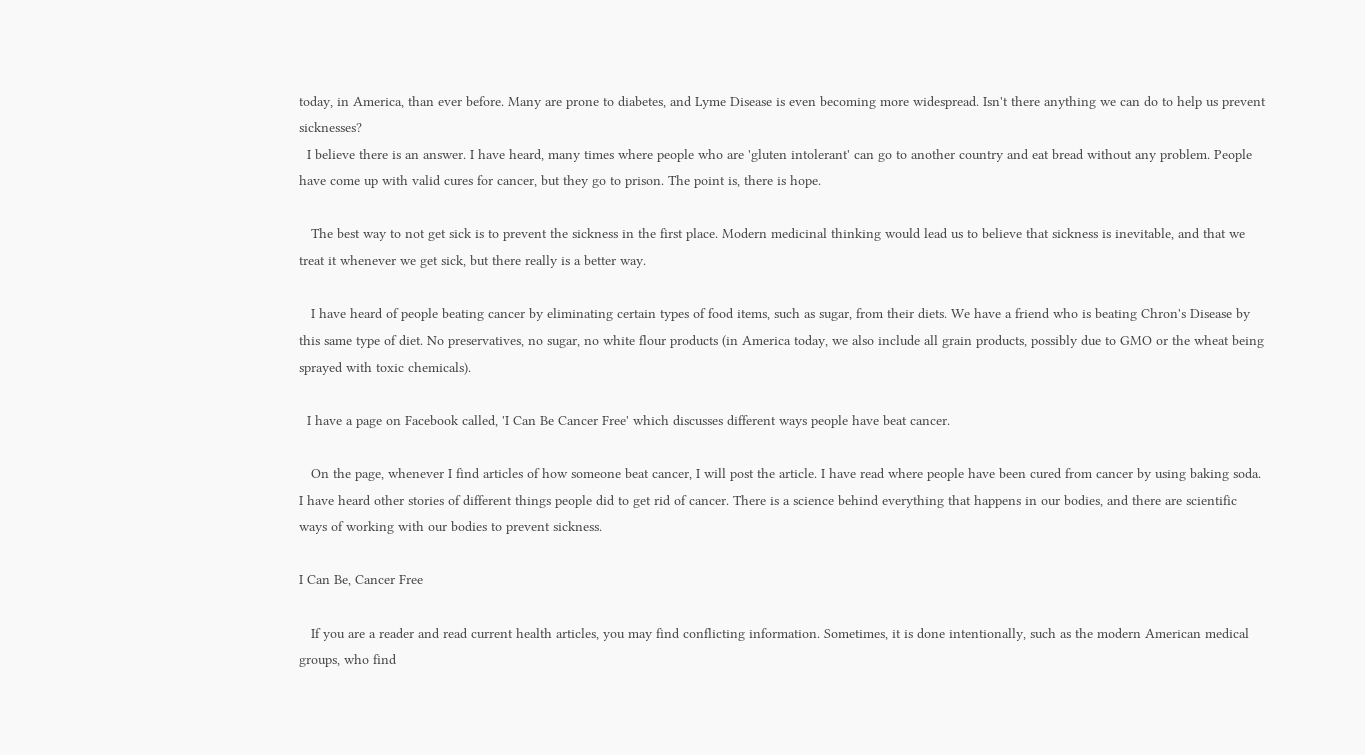today, in America, than ever before. Many are prone to diabetes, and Lyme Disease is even becoming more widespread. Isn't there anything we can do to help us prevent sicknesses?
  I believe there is an answer. I have heard, many times where people who are 'gluten intolerant' can go to another country and eat bread without any problem. People have come up with valid cures for cancer, but they go to prison. The point is, there is hope.

   The best way to not get sick is to prevent the sickness in the first place. Modern medicinal thinking would lead us to believe that sickness is inevitable, and that we treat it whenever we get sick, but there really is a better way.

   I have heard of people beating cancer by eliminating certain types of food items, such as sugar, from their diets. We have a friend who is beating Chron's Disease by this same type of diet. No preservatives, no sugar, no white flour products (in America today, we also include all grain products, possibly due to GMO or the wheat being sprayed with toxic chemicals).

  I have a page on Facebook called, 'I Can Be Cancer Free' which discusses different ways people have beat cancer.

   On the page, whenever I find articles of how someone beat cancer, I will post the article. I have read where people have been cured from cancer by using baking soda. I have heard other stories of different things people did to get rid of cancer. There is a science behind everything that happens in our bodies, and there are scientific ways of working with our bodies to prevent sickness.

I Can Be, Cancer Free

   If you are a reader and read current health articles, you may find conflicting information. Sometimes, it is done intentionally, such as the modern American medical groups, who find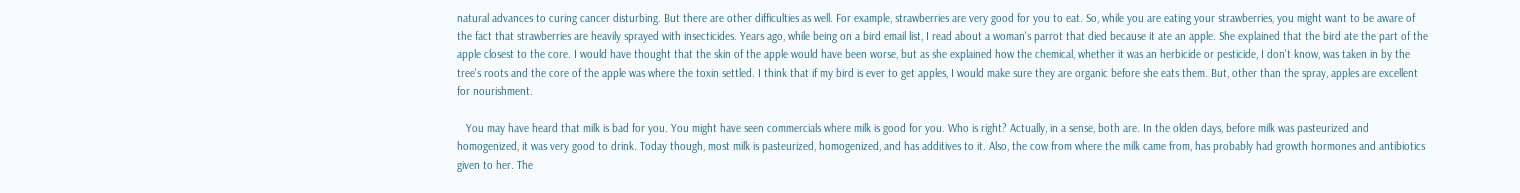natural advances to curing cancer disturbing. But there are other difficulties as well. For example, strawberries are very good for you to eat. So, while you are eating your strawberries, you might want to be aware of the fact that strawberries are heavily sprayed with insecticides. Years ago, while being on a bird email list, I read about a woman's parrot that died because it ate an apple. She explained that the bird ate the part of the apple closest to the core. I would have thought that the skin of the apple would have been worse, but as she explained how the chemical, whether it was an herbicide or pesticide, I don't know, was taken in by the tree's roots and the core of the apple was where the toxin settled. I think that if my bird is ever to get apples, I would make sure they are organic before she eats them. But, other than the spray, apples are excellent for nourishment.

   You may have heard that milk is bad for you. You might have seen commercials where milk is good for you. Who is right? Actually, in a sense, both are. In the olden days, before milk was pasteurized and homogenized, it was very good to drink. Today though, most milk is pasteurized, homogenized, and has additives to it. Also, the cow from where the milk came from, has probably had growth hormones and antibiotics given to her. The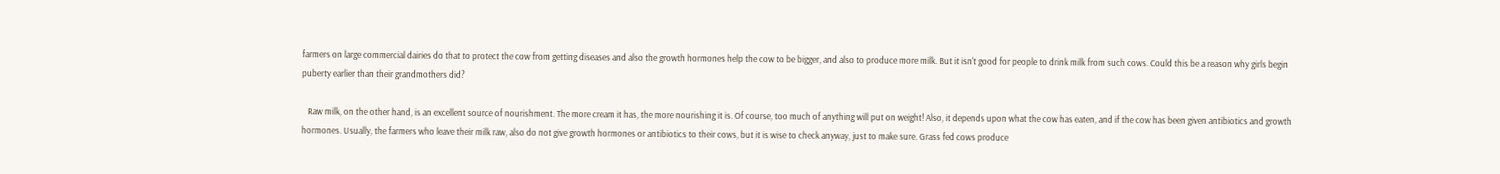farmers on large commercial dairies do that to protect the cow from getting diseases and also the growth hormones help the cow to be bigger, and also to produce more milk. But it isn't good for people to drink milk from such cows. Could this be a reason why girls begin puberty earlier than their grandmothers did?

   Raw milk, on the other hand, is an excellent source of nourishment. The more cream it has, the more nourishing it is. Of course, too much of anything will put on weight! Also, it depends upon what the cow has eaten, and if the cow has been given antibiotics and growth hormones. Usually, the farmers who leave their milk raw, also do not give growth hormones or antibiotics to their cows, but it is wise to check anyway, just to make sure. Grass fed cows produce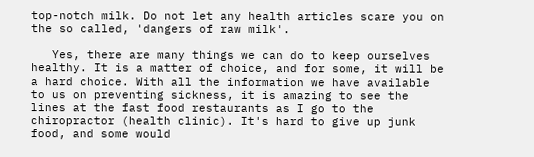top-notch milk. Do not let any health articles scare you on the so called, 'dangers of raw milk'.

   Yes, there are many things we can do to keep ourselves healthy. It is a matter of choice, and for some, it will be a hard choice. With all the information we have available to us on preventing sickness, it is amazing to see the lines at the fast food restaurants as I go to the chiropractor (health clinic). It's hard to give up junk food, and some would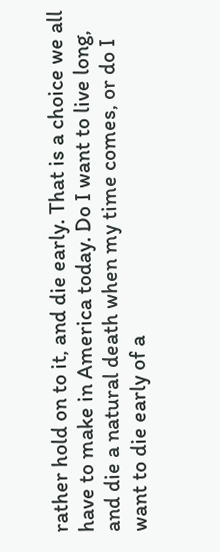rather hold on to it, and die early. That is a choice we all have to make in America today. Do I want to live long, and die a natural death when my time comes, or do I want to die early of a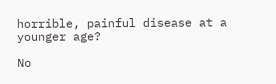horrible, painful disease at a younger age?

No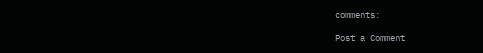comments:

Post a Comment